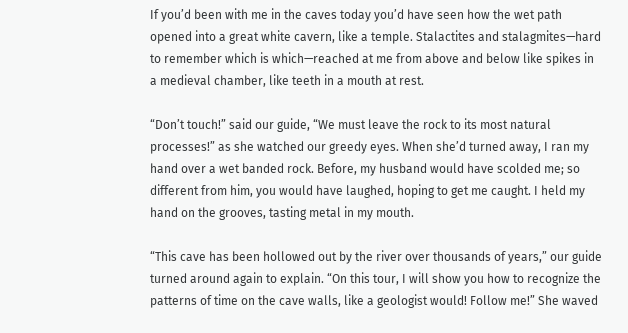If you’d been with me in the caves today you’d have seen how the wet path opened into a great white cavern, like a temple. Stalactites and stalagmites—hard to remember which is which—reached at me from above and below like spikes in a medieval chamber, like teeth in a mouth at rest.

“Don’t touch!” said our guide, “We must leave the rock to its most natural processes!” as she watched our greedy eyes. When she’d turned away, I ran my hand over a wet banded rock. Before, my husband would have scolded me; so different from him, you would have laughed, hoping to get me caught. I held my hand on the grooves, tasting metal in my mouth.

“This cave has been hollowed out by the river over thousands of years,” our guide turned around again to explain. “On this tour, I will show you how to recognize the patterns of time on the cave walls, like a geologist would! Follow me!” She waved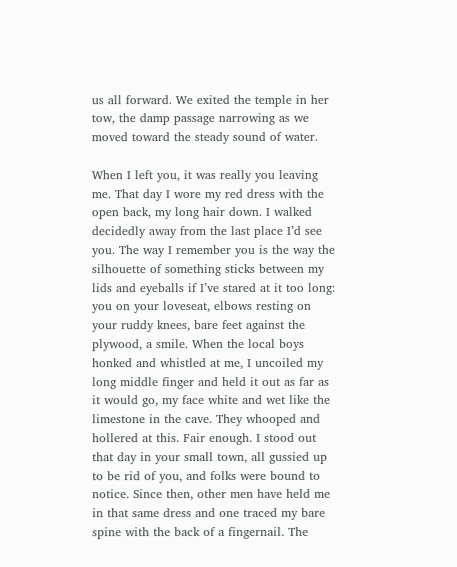us all forward. We exited the temple in her tow, the damp passage narrowing as we moved toward the steady sound of water.

When I left you, it was really you leaving me. That day I wore my red dress with the open back, my long hair down. I walked decidedly away from the last place I’d see you. The way I remember you is the way the silhouette of something sticks between my lids and eyeballs if I’ve stared at it too long: you on your loveseat, elbows resting on your ruddy knees, bare feet against the plywood, a smile. When the local boys honked and whistled at me, I uncoiled my long middle finger and held it out as far as it would go, my face white and wet like the limestone in the cave. They whooped and hollered at this. Fair enough. I stood out that day in your small town, all gussied up to be rid of you, and folks were bound to notice. Since then, other men have held me in that same dress and one traced my bare spine with the back of a fingernail. The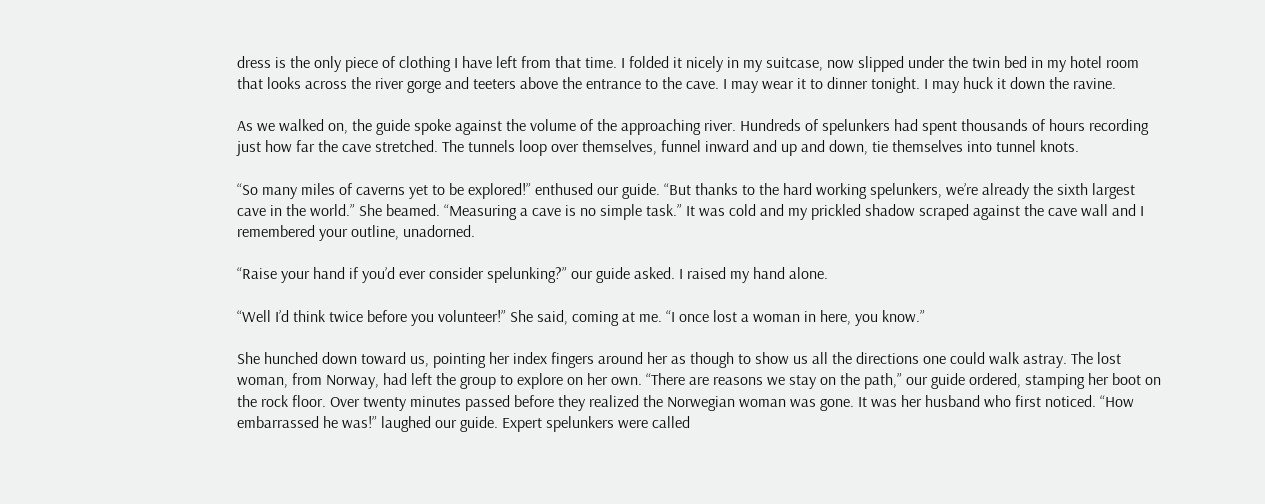dress is the only piece of clothing I have left from that time. I folded it nicely in my suitcase, now slipped under the twin bed in my hotel room that looks across the river gorge and teeters above the entrance to the cave. I may wear it to dinner tonight. I may huck it down the ravine.

As we walked on, the guide spoke against the volume of the approaching river. Hundreds of spelunkers had spent thousands of hours recording just how far the cave stretched. The tunnels loop over themselves, funnel inward and up and down, tie themselves into tunnel knots.

“So many miles of caverns yet to be explored!” enthused our guide. “But thanks to the hard working spelunkers, we’re already the sixth largest cave in the world.” She beamed. “Measuring a cave is no simple task.” It was cold and my prickled shadow scraped against the cave wall and I remembered your outline, unadorned.

“Raise your hand if you’d ever consider spelunking?” our guide asked. I raised my hand alone.

“Well I’d think twice before you volunteer!” She said, coming at me. “I once lost a woman in here, you know.”

She hunched down toward us, pointing her index fingers around her as though to show us all the directions one could walk astray. The lost woman, from Norway, had left the group to explore on her own. “There are reasons we stay on the path,” our guide ordered, stamping her boot on the rock floor. Over twenty minutes passed before they realized the Norwegian woman was gone. It was her husband who first noticed. “How embarrassed he was!” laughed our guide. Expert spelunkers were called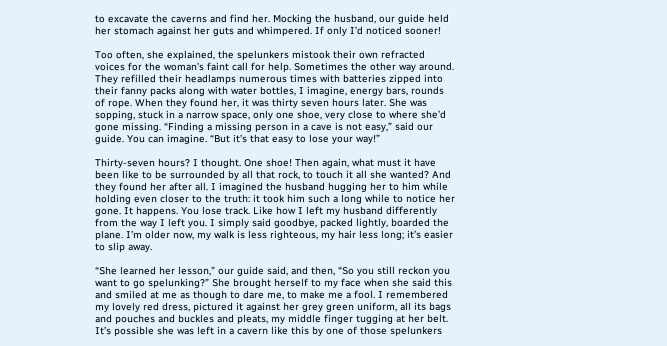to excavate the caverns and find her. Mocking the husband, our guide held her stomach against her guts and whimpered. If only I’d noticed sooner!

Too often, she explained, the spelunkers mistook their own refracted voices for the woman’s faint call for help. Sometimes the other way around. They refilled their headlamps numerous times with batteries zipped into their fanny packs along with water bottles, I imagine, energy bars, rounds of rope. When they found her, it was thirty seven hours later. She was sopping, stuck in a narrow space, only one shoe, very close to where she’d gone missing. “Finding a missing person in a cave is not easy,” said our guide. You can imagine. “But it’s that easy to lose your way!”

Thirty-seven hours? I thought. One shoe! Then again, what must it have been like to be surrounded by all that rock, to touch it all she wanted? And they found her after all. I imagined the husband hugging her to him while holding even closer to the truth: it took him such a long while to notice her gone. It happens. You lose track. Like how I left my husband differently from the way I left you. I simply said goodbye, packed lightly, boarded the plane. I’m older now, my walk is less righteous, my hair less long; it’s easier to slip away.

“She learned her lesson,” our guide said, and then, “So you still reckon you want to go spelunking?” She brought herself to my face when she said this and smiled at me as though to dare me, to make me a fool. I remembered my lovely red dress, pictured it against her grey green uniform, all its bags and pouches and buckles and pleats, my middle finger tugging at her belt. It’s possible she was left in a cavern like this by one of those spelunkers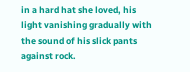in a hard hat she loved, his light vanishing gradually with the sound of his slick pants against rock.